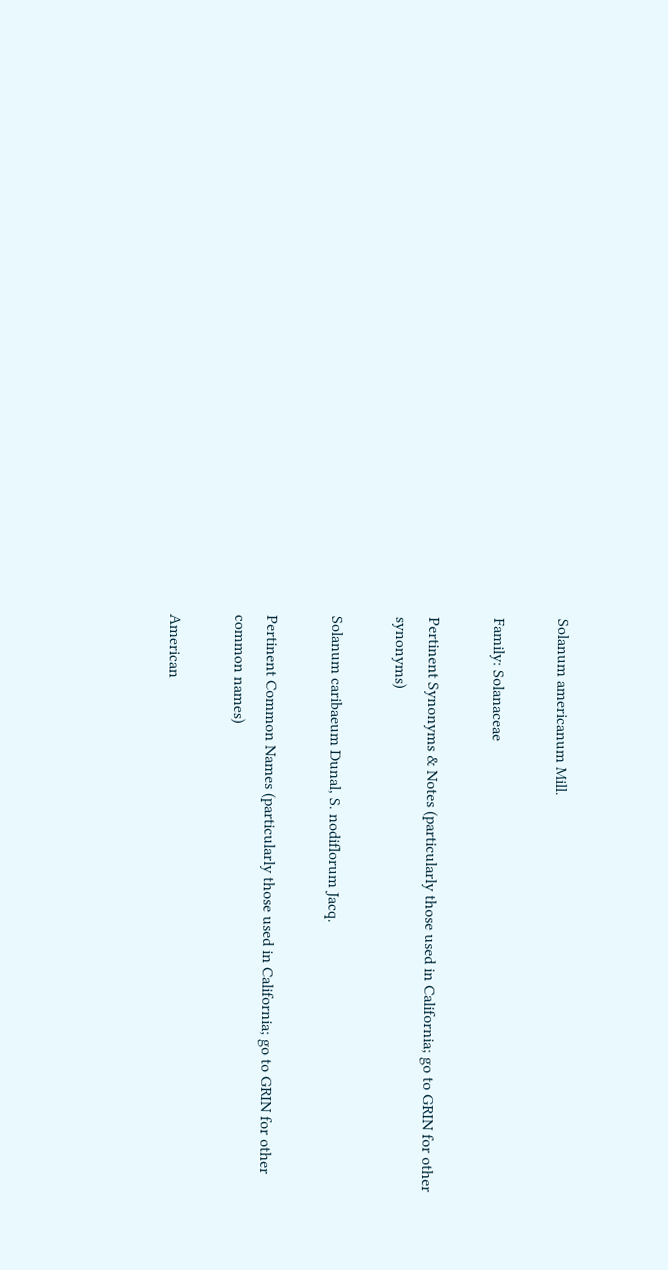Solanum americanum Mill.

Family: Solanaceae

Pertinent Synonyms & Notes (particularly those used in California; go to GRIN for other synonyms)

Solanum caribaeum Dunal, S. nodiflorum Jacq.

Pertinent Common Names (particularly those used in California; go to GRIN for other common names)

American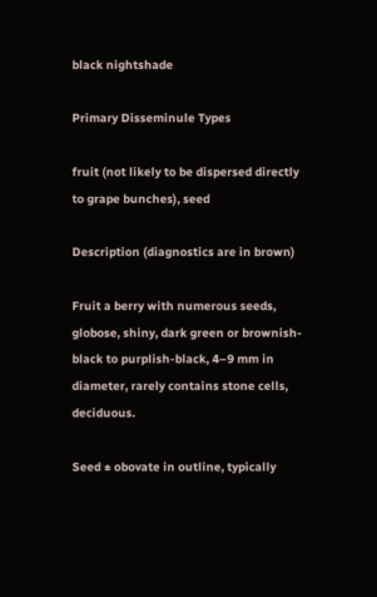black nightshade

Primary Disseminule Types

fruit (not likely to be dispersed directly to grape bunches), seed

Description (diagnostics are in brown)

Fruit a berry with numerous seeds, globose, shiny, dark green or brownish-black to purplish-black, 4–9 mm in diameter, rarely contains stone cells, deciduous.

Seed ± obovate in outline, typically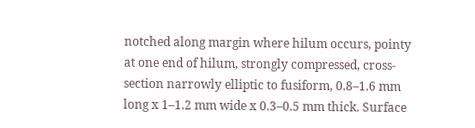notched along margin where hilum occurs, pointy at one end of hilum, strongly compressed, cross-section narrowly elliptic to fusiform, 0.8–1.6 mm long x 1–1.2 mm wide x 0.3–0.5 mm thick. Surface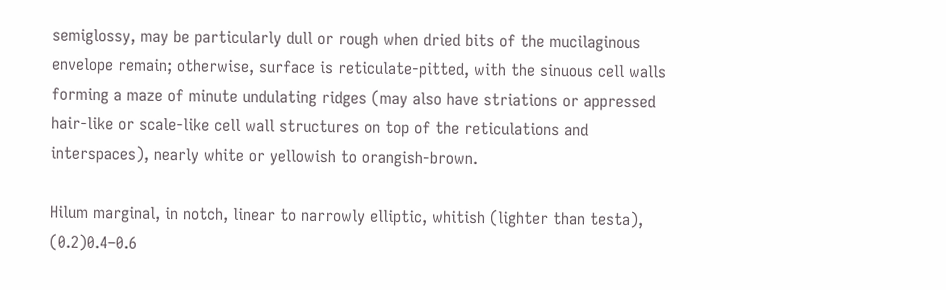semiglossy, may be particularly dull or rough when dried bits of the mucilaginous envelope remain; otherwise, surface is reticulate-pitted, with the sinuous cell walls forming a maze of minute undulating ridges (may also have striations or appressed hair-like or scale-like cell wall structures on top of the reticulations and interspaces), nearly white or yellowish to orangish-brown.

Hilum marginal, in notch, linear to narrowly elliptic, whitish (lighter than testa), (0.2)0.4–0.6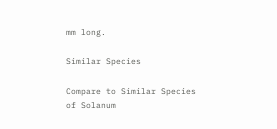mm long.

Similar Species

Compare to Similar Species of Solanum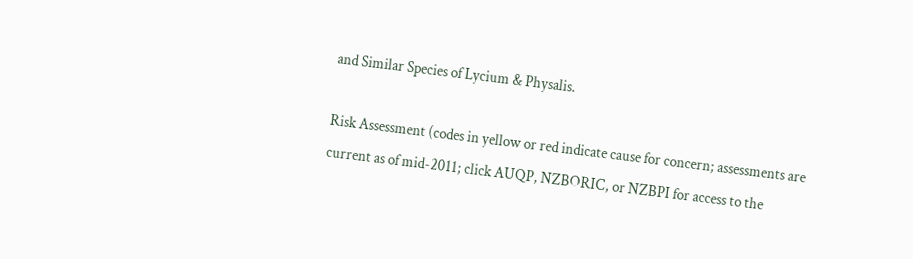and Similar Species of Lycium & Physalis.

Risk Assessment (codes in yellow or red indicate cause for concern; assessments are current as of mid-2011; click AUQP, NZBORIC, or NZBPI for access to the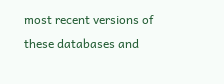most recent versions of these databases and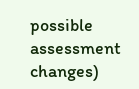possible assessment changes)